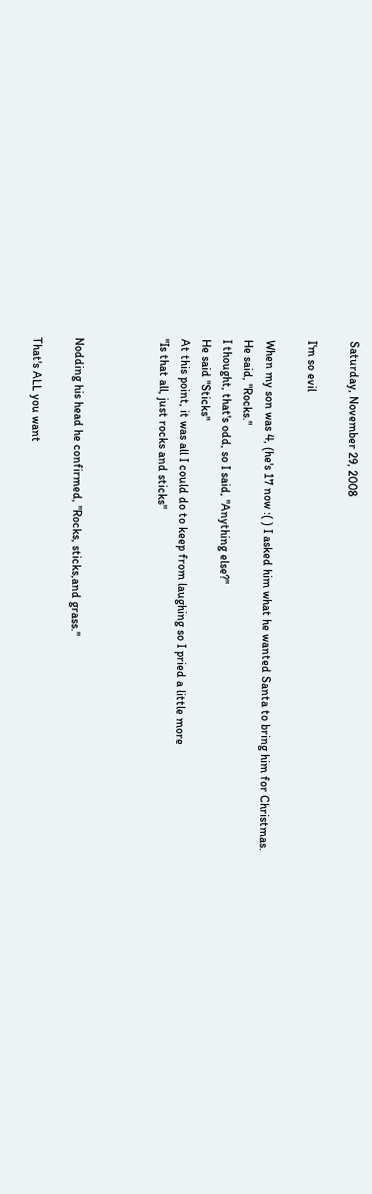Saturday, November 29, 2008

I'm so evil

When my son was 4, (he's 17 now :( ) I asked him what he wanted Santa to bring him for Christmas.
He said, "Rocks."
I thought, that's odd, so I said, "Anything else?"
He said "Sticks"
At this point, it was all I could do to keep from laughing so I pried a little more
"Is that all, just rocks and sticks"



Nodding his head he confirmed, "Rocks, sticks,and grass."

That's ALL you want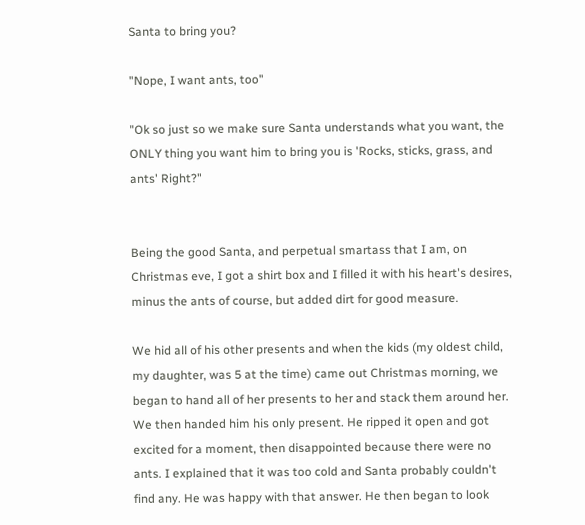Santa to bring you?

"Nope, I want ants, too"

"Ok so just so we make sure Santa understands what you want, the ONLY thing you want him to bring you is 'Rocks, sticks, grass, and ants' Right?"


Being the good Santa, and perpetual smartass that I am, on Christmas eve, I got a shirt box and I filled it with his heart's desires, minus the ants of course, but added dirt for good measure.

We hid all of his other presents and when the kids (my oldest child, my daughter, was 5 at the time) came out Christmas morning, we began to hand all of her presents to her and stack them around her. We then handed him his only present. He ripped it open and got excited for a moment, then disappointed because there were no ants. I explained that it was too cold and Santa probably couldn't find any. He was happy with that answer. He then began to look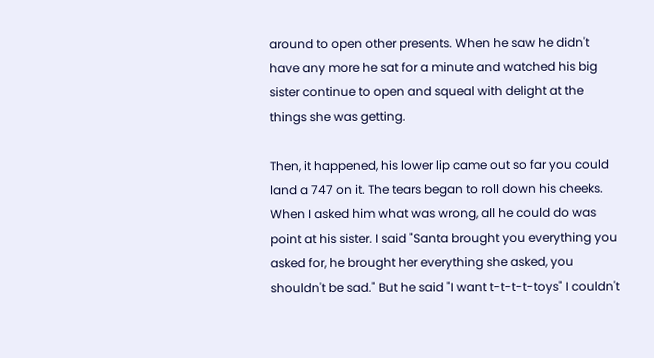around to open other presents. When he saw he didn't have any more he sat for a minute and watched his big sister continue to open and squeal with delight at the things she was getting.

Then, it happened, his lower lip came out so far you could land a 747 on it. The tears began to roll down his cheeks. When I asked him what was wrong, all he could do was point at his sister. I said "Santa brought you everything you asked for, he brought her everything she asked, you shouldn't be sad." But he said "I want t-t-t-t-toys" I couldn't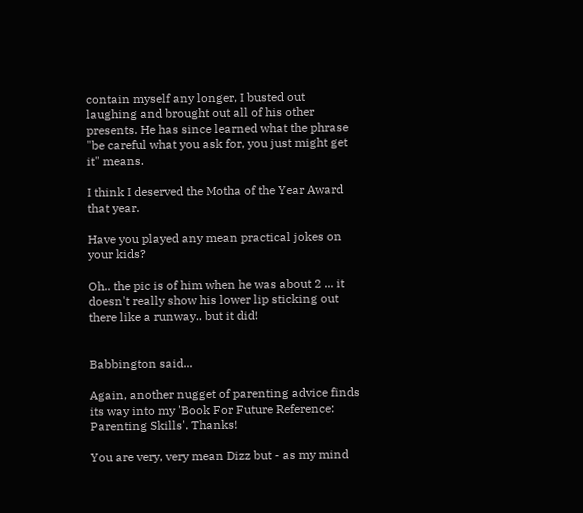contain myself any longer, I busted out laughing and brought out all of his other presents. He has since learned what the phrase "be careful what you ask for, you just might get it" means.

I think I deserved the Motha of the Year Award that year.

Have you played any mean practical jokes on your kids?

Oh.. the pic is of him when he was about 2 ... it doesn't really show his lower lip sticking out there like a runway.. but it did!


Babbington said...

Again, another nugget of parenting advice finds its way into my 'Book For Future Reference: Parenting Skills'. Thanks!

You are very, very mean Dizz but - as my mind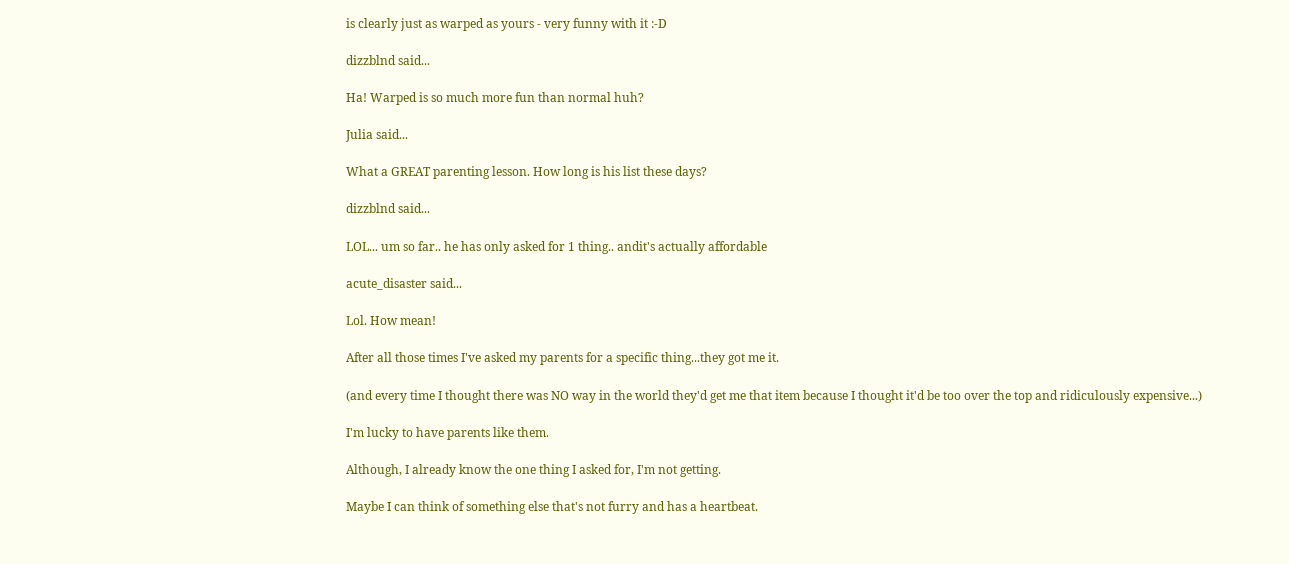is clearly just as warped as yours - very funny with it :-D

dizzblnd said...

Ha! Warped is so much more fun than normal huh?

Julia said...

What a GREAT parenting lesson. How long is his list these days?

dizzblnd said...

LOL... um so far.. he has only asked for 1 thing.. andit's actually affordable

acute_disaster said...

Lol. How mean!

After all those times I've asked my parents for a specific thing...they got me it.

(and every time I thought there was NO way in the world they'd get me that item because I thought it'd be too over the top and ridiculously expensive...)

I'm lucky to have parents like them.

Although, I already know the one thing I asked for, I'm not getting.

Maybe I can think of something else that's not furry and has a heartbeat.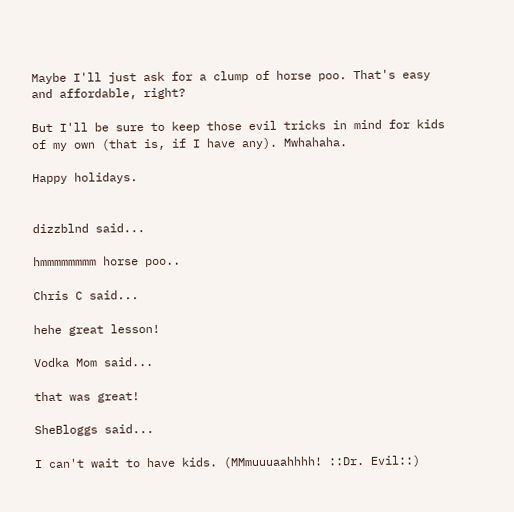Maybe I'll just ask for a clump of horse poo. That's easy and affordable, right?

But I'll be sure to keep those evil tricks in mind for kids of my own (that is, if I have any). Mwhahaha.

Happy holidays.


dizzblnd said...

hmmmmmmmm horse poo..

Chris C said...

hehe great lesson!

Vodka Mom said...

that was great!

SheBloggs said...

I can't wait to have kids. (MMmuuuaahhhh! ::Dr. Evil::)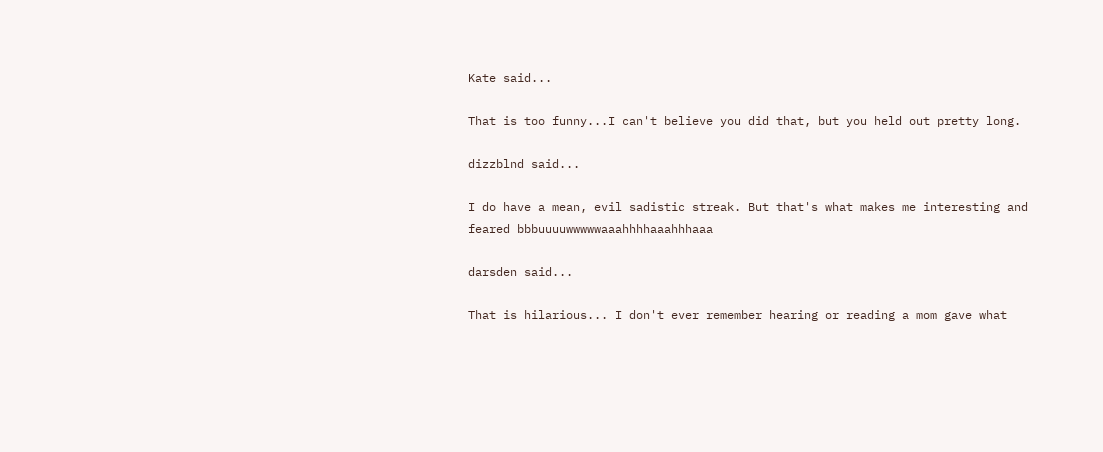Kate said...

That is too funny...I can't believe you did that, but you held out pretty long.

dizzblnd said...

I do have a mean, evil sadistic streak. But that's what makes me interesting and feared bbbuuuuwwwwwaaahhhhaaahhhaaa

darsden said...

That is hilarious... I don't ever remember hearing or reading a mom gave what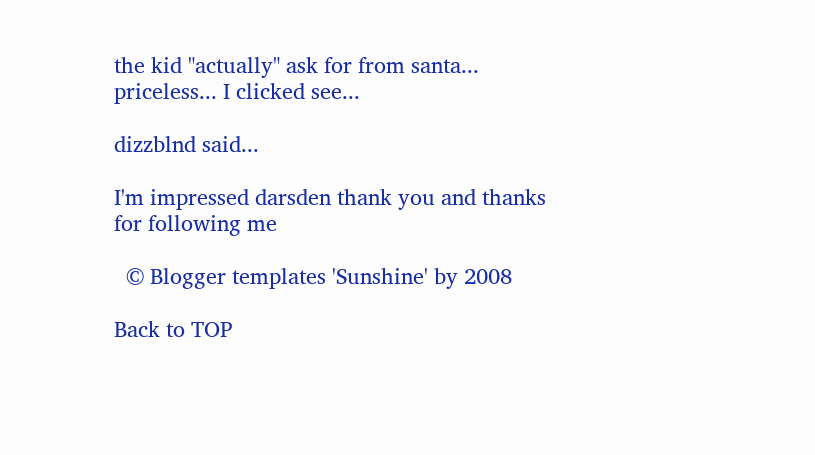the kid "actually" ask for from santa... priceless... I clicked see...

dizzblnd said...

I'm impressed darsden thank you and thanks for following me

  © Blogger templates 'Sunshine' by 2008

Back to TOP